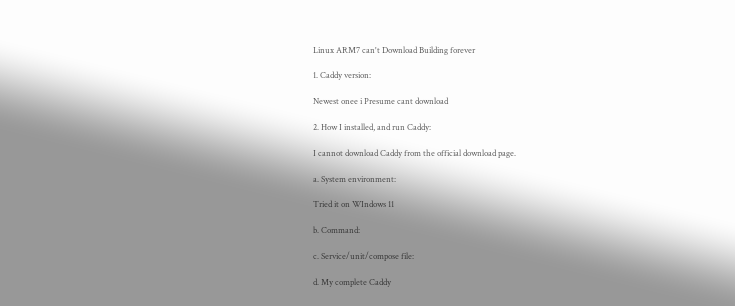Linux ARM7 can't Download Building forever

1. Caddy version:

Newest onee i Presume cant download

2. How I installed, and run Caddy:

I cannot download Caddy from the official download page.

a. System environment:

Tried it on WIndows 11

b. Command:

c. Service/unit/compose file:

d. My complete Caddy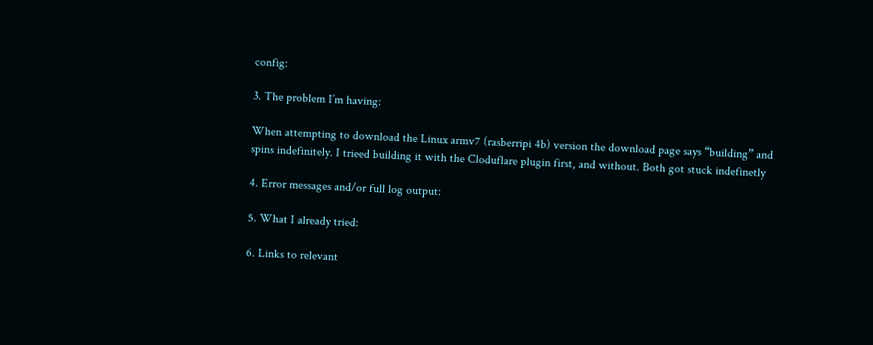config:

3. The problem I’m having:

When attempting to download the Linux armv7 (rasberripi 4b) version the download page says “building” and spins indefinitely. I trieed building it with the Cloduflare plugin first, and without. Both got stuck indefinetly

4. Error messages and/or full log output:

5. What I already tried:

6. Links to relevant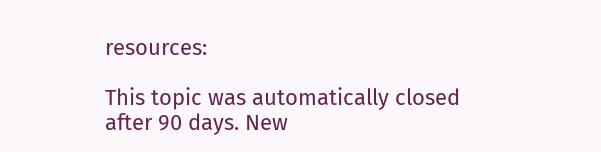resources:

This topic was automatically closed after 90 days. New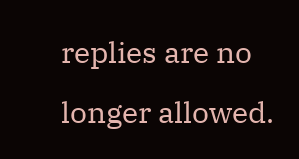replies are no longer allowed.